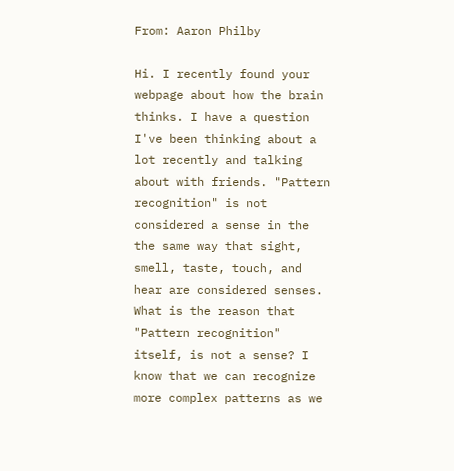From: Aaron Philby

Hi. I recently found your webpage about how the brain thinks. I have a question I've been thinking about a lot recently and talking about with friends. "Pattern recognition" is not considered a sense in the the same way that sight, smell, taste, touch, and hear are considered senses. What is the reason that "Pattern recognition" itself, is not a sense? I know that we can recognize more complex patterns as we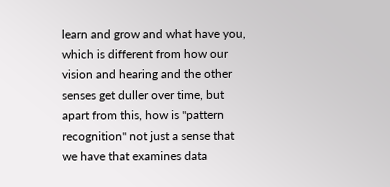learn and grow and what have you, which is different from how our vision and hearing and the other senses get duller over time, but apart from this, how is "pattern recognition" not just a sense that we have that examines data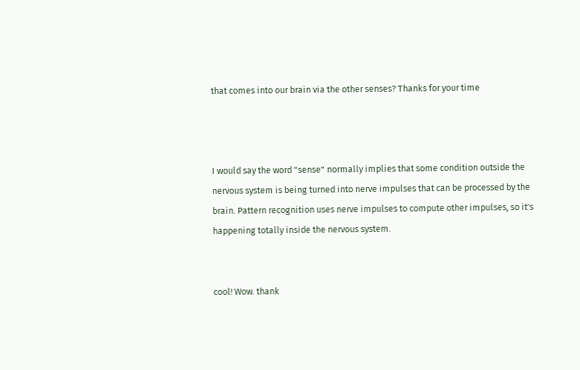that comes into our brain via the other senses? Thanks for your time



I would say the word "sense" normally implies that some condition outside the nervous system is being turned into nerve impulses that can be processed by the brain. Pattern recognition uses nerve impulses to compute other impulses, so it's happening totally inside the nervous system.


cool! Wow. thank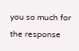you so much for the response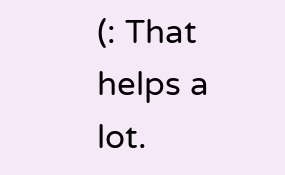(: That helps a lot.